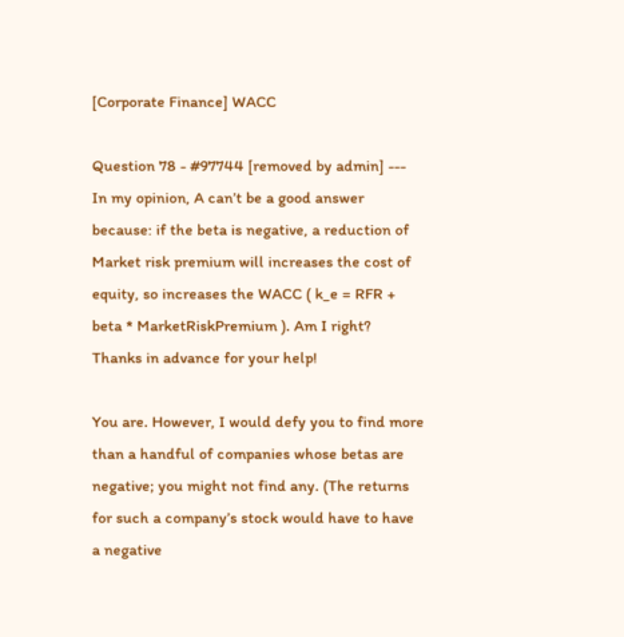[Corporate Finance] WACC

Question 78 - #97744 [removed by admin] --- In my opinion, A can’t be a good answer because: if the beta is negative, a reduction of Market risk premium will increases the cost of equity, so increases the WACC ( k_e = RFR + beta * MarketRiskPremium ). Am I right? Thanks in advance for your help!

You are. However, I would defy you to find more than a handful of companies whose betas are negative; you might not find any. (The returns for such a company’s stock would have to have a negative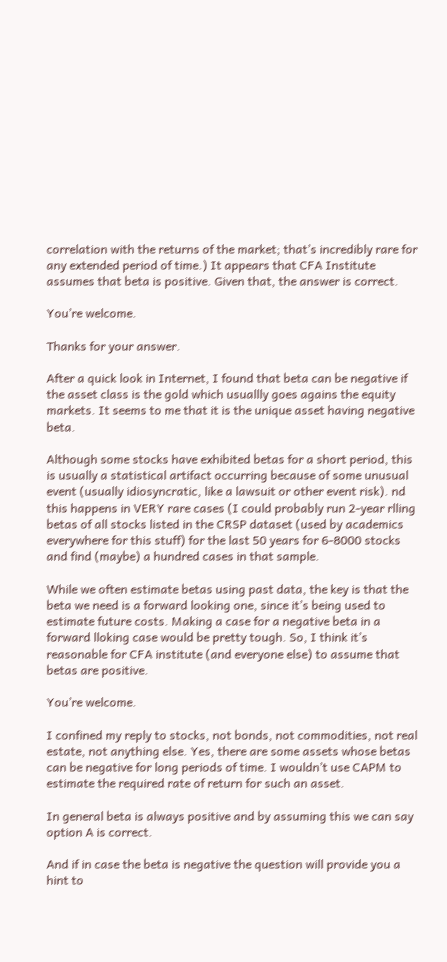correlation with the returns of the market; that’s incredibly rare for any extended period of time.) It appears that CFA Institute assumes that beta is positive. Given that, the answer is correct.

You’re welcome.

Thanks for your answer.

After a quick look in Internet, I found that beta can be negative if the asset class is the gold which usuallly goes agains the equity markets. It seems to me that it is the unique asset having negative beta.

Although some stocks have exhibited betas for a short period, this is usually a statistical artifact occurring because of some unusual event (usually idiosyncratic, like a lawsuit or other event risk). nd this happens in VERY rare cases (I could probably run 2-year rlling betas of all stocks listed in the CRSP dataset (used by academics everywhere for this stuff) for the last 50 years for 6-8000 stocks and find (maybe) a hundred cases in that sample.

While we often estimate betas using past data, the key is that the beta we need is a forward looking one, since it’s being used to estimate future costs. Making a case for a negative beta in a forward lloking case would be pretty tough. So, I think it’s reasonable for CFA institute (and everyone else) to assume that betas are positive.

You’re welcome.

I confined my reply to stocks, not bonds, not commodities, not real estate, not anything else. Yes, there are some assets whose betas can be negative for long periods of time. I wouldn’t use CAPM to estimate the required rate of return for such an asset.

In general beta is always positive and by assuming this we can say option A is correct.

And if in case the beta is negative the question will provide you a hint to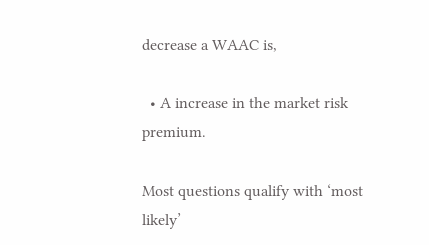decrease a WAAC is,

  • A increase in the market risk premium.

Most questions qualify with ‘most likely’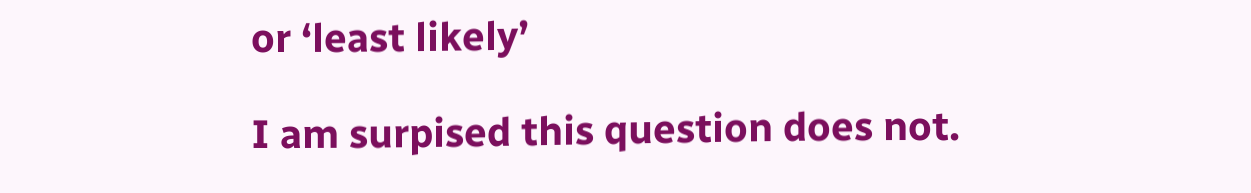or ‘least likely’

I am surpised this question does not.